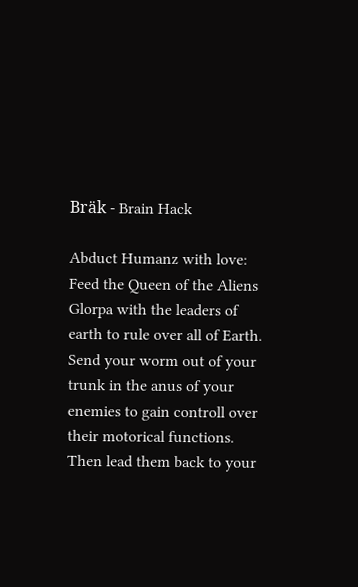Bräk - Brain Hack

Abduct Humanz with love: Feed the Queen of the Aliens Glorpa with the leaders of earth to rule over all of Earth. Send your worm out of your trunk in the anus of your enemies to gain controll over their motorical functions. Then lead them back to your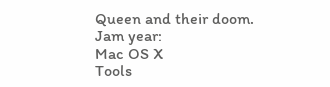Queen and their doom.
Jam year:
Mac OS X
Tools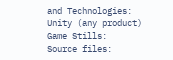and Technologies:
Unity (any product)
Game Stills:
Source files: